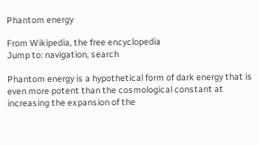Phantom energy

From Wikipedia, the free encyclopedia
Jump to: navigation, search

Phantom energy is a hypothetical form of dark energy that is even more potent than the cosmological constant at increasing the expansion of the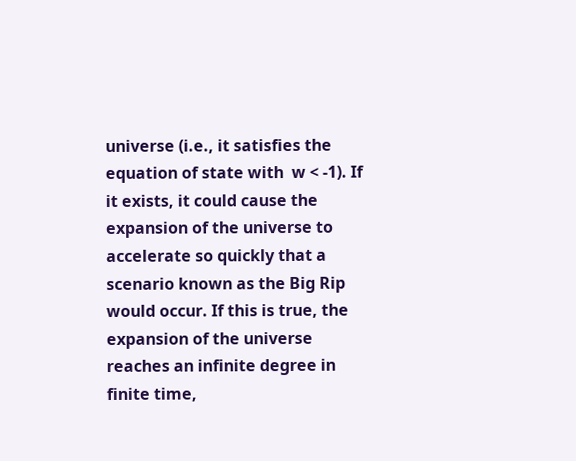universe (i.e., it satisfies the equation of state with  w < -1). If it exists, it could cause the expansion of the universe to accelerate so quickly that a scenario known as the Big Rip would occur. If this is true, the expansion of the universe reaches an infinite degree in finite time,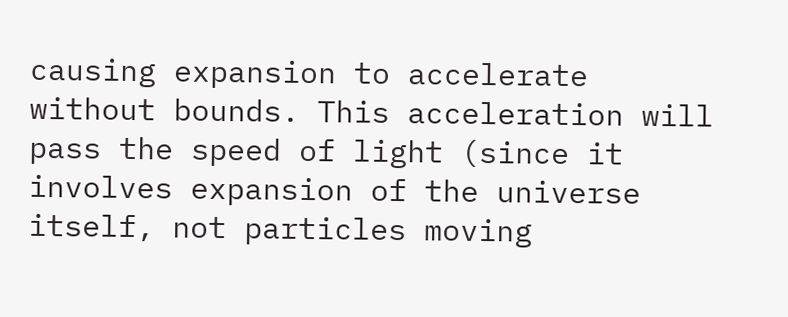causing expansion to accelerate without bounds. This acceleration will pass the speed of light (since it involves expansion of the universe itself, not particles moving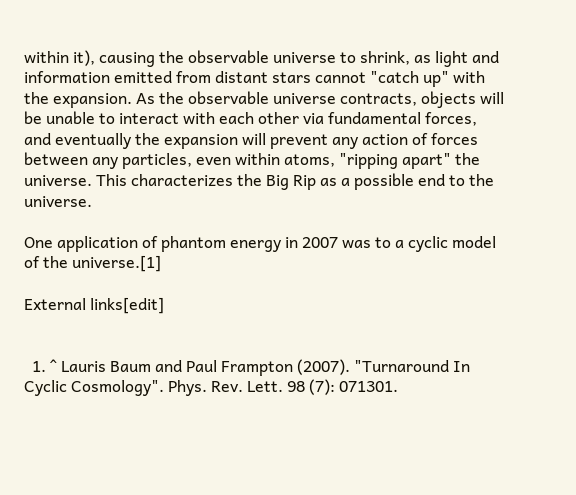within it), causing the observable universe to shrink, as light and information emitted from distant stars cannot "catch up" with the expansion. As the observable universe contracts, objects will be unable to interact with each other via fundamental forces, and eventually the expansion will prevent any action of forces between any particles, even within atoms, "ripping apart" the universe. This characterizes the Big Rip as a possible end to the universe.

One application of phantom energy in 2007 was to a cyclic model of the universe.[1]

External links[edit]


  1. ^ Lauris Baum and Paul Frampton (2007). "Turnaround In Cyclic Cosmology". Phys. Rev. Lett. 98 (7): 071301.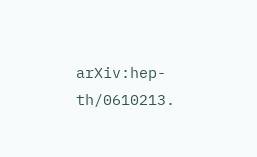arXiv:hep-th/0610213.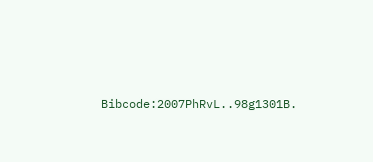Bibcode:2007PhRvL..98g1301B.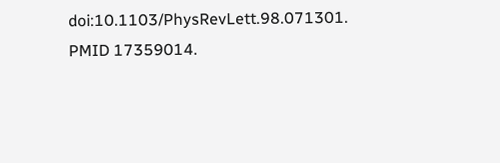doi:10.1103/PhysRevLett.98.071301. PMID 17359014.